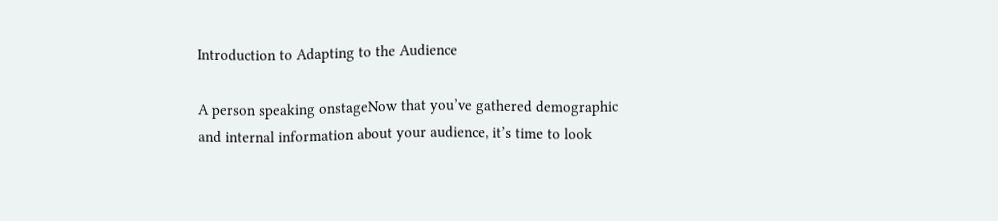Introduction to Adapting to the Audience

A person speaking onstageNow that you’ve gathered demographic and internal information about your audience, it’s time to look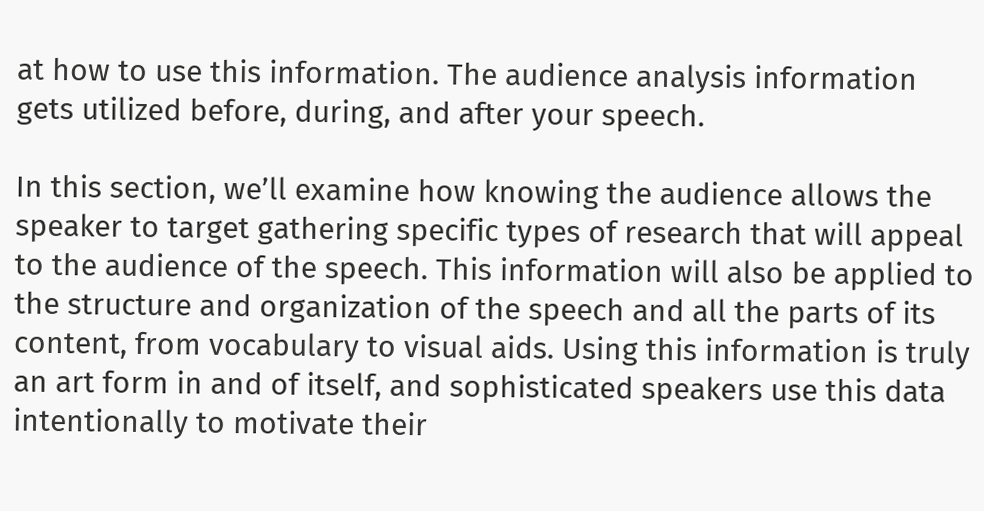at how to use this information. The audience analysis information gets utilized before, during, and after your speech.

In this section, we’ll examine how knowing the audience allows the speaker to target gathering specific types of research that will appeal to the audience of the speech. This information will also be applied to the structure and organization of the speech and all the parts of its content, from vocabulary to visual aids. Using this information is truly an art form in and of itself, and sophisticated speakers use this data intentionally to motivate their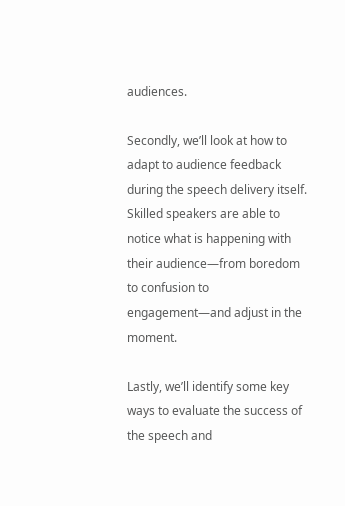audiences.

Secondly, we’ll look at how to adapt to audience feedback during the speech delivery itself. Skilled speakers are able to notice what is happening with their audience—from boredom to confusion to engagement—and adjust in the moment.

Lastly, we’ll identify some key ways to evaluate the success of the speech and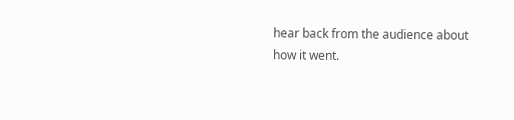hear back from the audience about how it went.